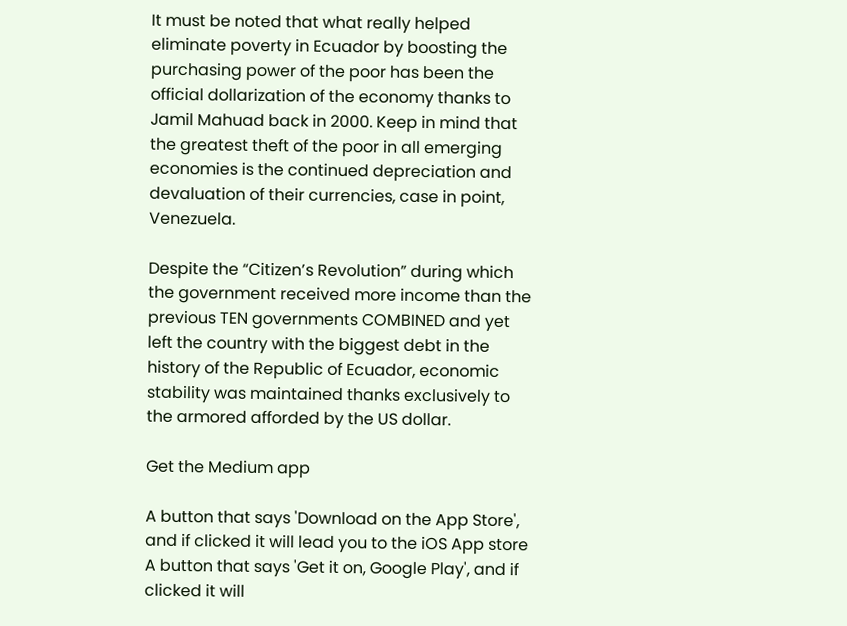It must be noted that what really helped eliminate poverty in Ecuador by boosting the purchasing power of the poor has been the official dollarization of the economy thanks to Jamil Mahuad back in 2000. Keep in mind that the greatest theft of the poor in all emerging economies is the continued depreciation and devaluation of their currencies, case in point, Venezuela.

Despite the “Citizen’s Revolution” during which the government received more income than the previous TEN governments COMBINED and yet left the country with the biggest debt in the history of the Republic of Ecuador, economic stability was maintained thanks exclusively to the armored afforded by the US dollar.

Get the Medium app

A button that says 'Download on the App Store', and if clicked it will lead you to the iOS App store
A button that says 'Get it on, Google Play', and if clicked it will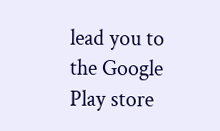lead you to the Google Play store